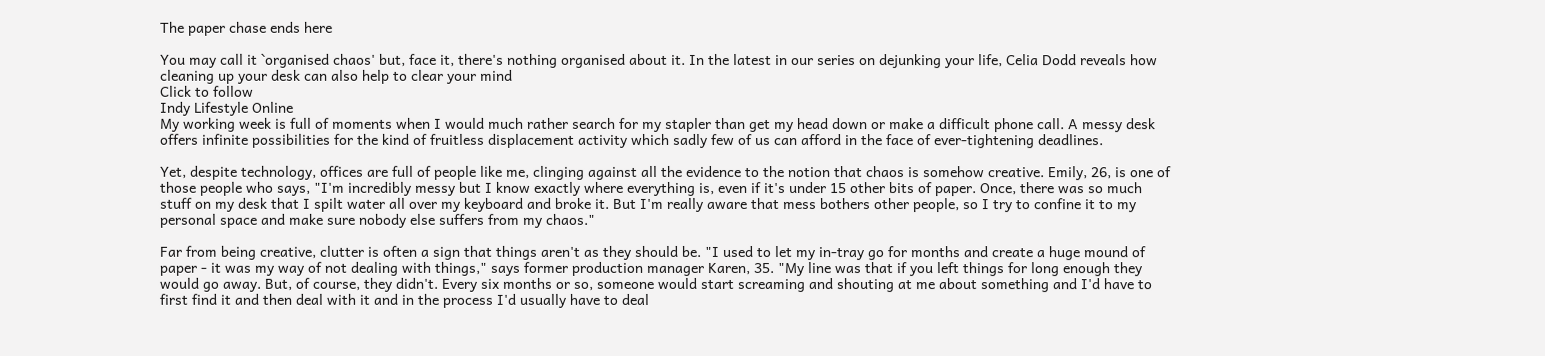The paper chase ends here

You may call it `organised chaos' but, face it, there's nothing organised about it. In the latest in our series on dejunking your life, Celia Dodd reveals how cleaning up your desk can also help to clear your mind
Click to follow
Indy Lifestyle Online
My working week is full of moments when I would much rather search for my stapler than get my head down or make a difficult phone call. A messy desk offers infinite possibilities for the kind of fruitless displacement activity which sadly few of us can afford in the face of ever-tightening deadlines.

Yet, despite technology, offices are full of people like me, clinging against all the evidence to the notion that chaos is somehow creative. Emily, 26, is one of those people who says, "I'm incredibly messy but I know exactly where everything is, even if it's under 15 other bits of paper. Once, there was so much stuff on my desk that I spilt water all over my keyboard and broke it. But I'm really aware that mess bothers other people, so I try to confine it to my personal space and make sure nobody else suffers from my chaos."

Far from being creative, clutter is often a sign that things aren't as they should be. "I used to let my in-tray go for months and create a huge mound of paper - it was my way of not dealing with things," says former production manager Karen, 35. "My line was that if you left things for long enough they would go away. But, of course, they didn't. Every six months or so, someone would start screaming and shouting at me about something and I'd have to first find it and then deal with it and in the process I'd usually have to deal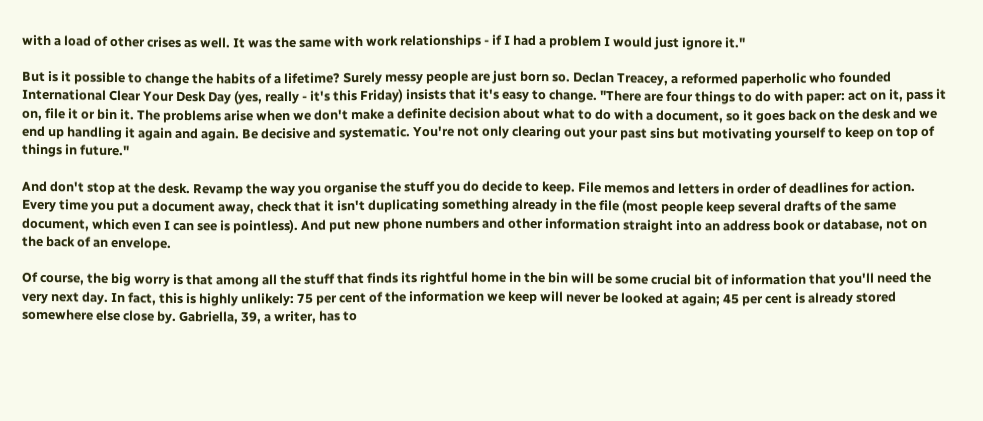with a load of other crises as well. It was the same with work relationships - if I had a problem I would just ignore it."

But is it possible to change the habits of a lifetime? Surely messy people are just born so. Declan Treacey, a reformed paperholic who founded International Clear Your Desk Day (yes, really - it's this Friday) insists that it's easy to change. "There are four things to do with paper: act on it, pass it on, file it or bin it. The problems arise when we don't make a definite decision about what to do with a document, so it goes back on the desk and we end up handling it again and again. Be decisive and systematic. You're not only clearing out your past sins but motivating yourself to keep on top of things in future."

And don't stop at the desk. Revamp the way you organise the stuff you do decide to keep. File memos and letters in order of deadlines for action. Every time you put a document away, check that it isn't duplicating something already in the file (most people keep several drafts of the same document, which even I can see is pointless). And put new phone numbers and other information straight into an address book or database, not on the back of an envelope.

Of course, the big worry is that among all the stuff that finds its rightful home in the bin will be some crucial bit of information that you'll need the very next day. In fact, this is highly unlikely: 75 per cent of the information we keep will never be looked at again; 45 per cent is already stored somewhere else close by. Gabriella, 39, a writer, has to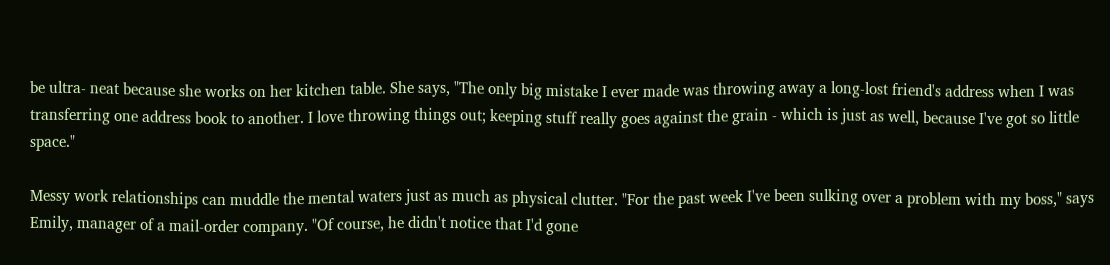be ultra- neat because she works on her kitchen table. She says, "The only big mistake I ever made was throwing away a long-lost friend's address when I was transferring one address book to another. I love throwing things out; keeping stuff really goes against the grain - which is just as well, because I've got so little space."

Messy work relationships can muddle the mental waters just as much as physical clutter. "For the past week I've been sulking over a problem with my boss," says Emily, manager of a mail-order company. "Of course, he didn't notice that I'd gone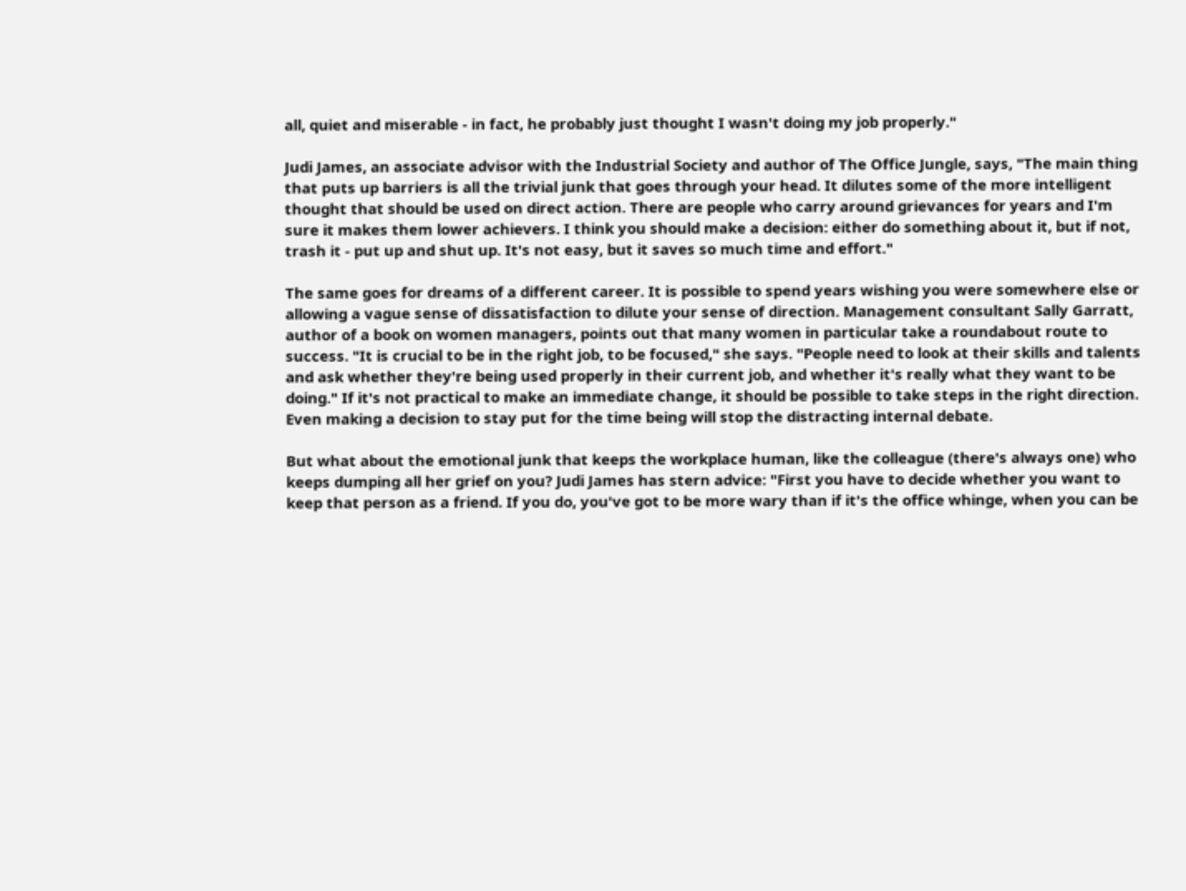all, quiet and miserable - in fact, he probably just thought I wasn't doing my job properly."

Judi James, an associate advisor with the Industrial Society and author of The Office Jungle, says, "The main thing that puts up barriers is all the trivial junk that goes through your head. It dilutes some of the more intelligent thought that should be used on direct action. There are people who carry around grievances for years and I'm sure it makes them lower achievers. I think you should make a decision: either do something about it, but if not, trash it - put up and shut up. It's not easy, but it saves so much time and effort."

The same goes for dreams of a different career. It is possible to spend years wishing you were somewhere else or allowing a vague sense of dissatisfaction to dilute your sense of direction. Management consultant Sally Garratt, author of a book on women managers, points out that many women in particular take a roundabout route to success. "It is crucial to be in the right job, to be focused," she says. "People need to look at their skills and talents and ask whether they're being used properly in their current job, and whether it's really what they want to be doing." If it's not practical to make an immediate change, it should be possible to take steps in the right direction. Even making a decision to stay put for the time being will stop the distracting internal debate.

But what about the emotional junk that keeps the workplace human, like the colleague (there's always one) who keeps dumping all her grief on you? Judi James has stern advice: "First you have to decide whether you want to keep that person as a friend. If you do, you've got to be more wary than if it's the office whinge, when you can be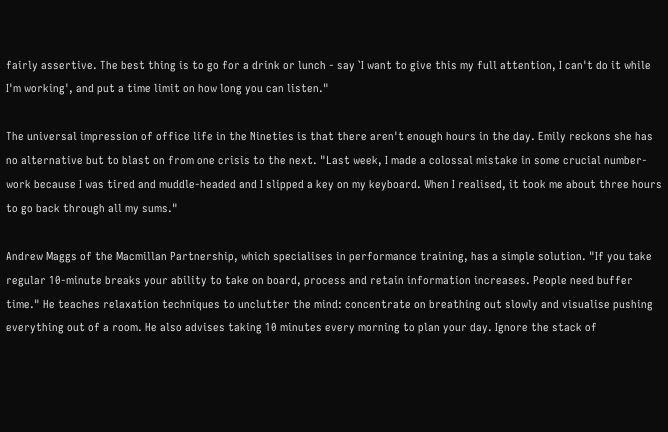fairly assertive. The best thing is to go for a drink or lunch - say `I want to give this my full attention, I can't do it while I'm working', and put a time limit on how long you can listen."

The universal impression of office life in the Nineties is that there aren't enough hours in the day. Emily reckons she has no alternative but to blast on from one crisis to the next. "Last week, I made a colossal mistake in some crucial number-work because I was tired and muddle-headed and I slipped a key on my keyboard. When I realised, it took me about three hours to go back through all my sums."

Andrew Maggs of the Macmillan Partnership, which specialises in performance training, has a simple solution. "If you take regular 10-minute breaks your ability to take on board, process and retain information increases. People need buffer time." He teaches relaxation techniques to unclutter the mind: concentrate on breathing out slowly and visualise pushing everything out of a room. He also advises taking 10 minutes every morning to plan your day. Ignore the stack of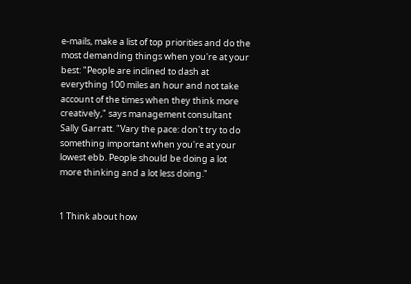e-mails, make a list of top priorities and do the most demanding things when you're at your best: "People are inclined to dash at everything 100 miles an hour and not take account of the times when they think more creatively," says management consultant Sally Garratt. "Vary the pace: don't try to do something important when you're at your lowest ebb. People should be doing a lot more thinking and a lot less doing."


1 Think about how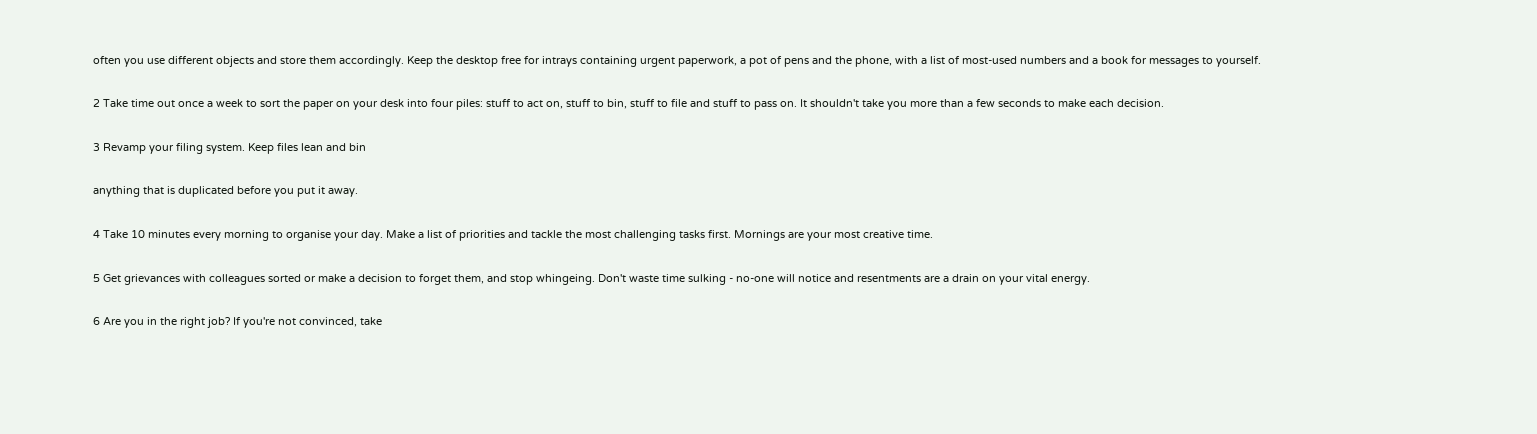often you use different objects and store them accordingly. Keep the desktop free for intrays containing urgent paperwork, a pot of pens and the phone, with a list of most-used numbers and a book for messages to yourself.

2 Take time out once a week to sort the paper on your desk into four piles: stuff to act on, stuff to bin, stuff to file and stuff to pass on. It shouldn't take you more than a few seconds to make each decision.

3 Revamp your filing system. Keep files lean and bin

anything that is duplicated before you put it away.

4 Take 10 minutes every morning to organise your day. Make a list of priorities and tackle the most challenging tasks first. Mornings are your most creative time.

5 Get grievances with colleagues sorted or make a decision to forget them, and stop whingeing. Don't waste time sulking - no-one will notice and resentments are a drain on your vital energy.

6 Are you in the right job? If you're not convinced, take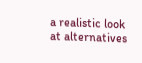a realistic look at alternatives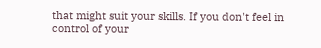that might suit your skills. If you don't feel in control of your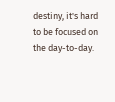destiny, it's hard to be focused on the day-to-day.